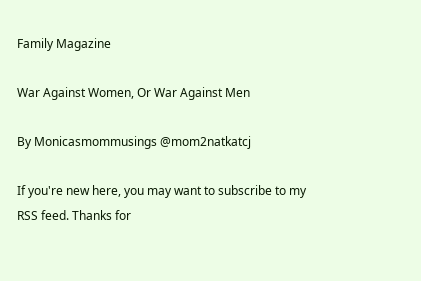Family Magazine

War Against Women, Or War Against Men

By Monicasmommusings @mom2natkatcj

If you're new here, you may want to subscribe to my RSS feed. Thanks for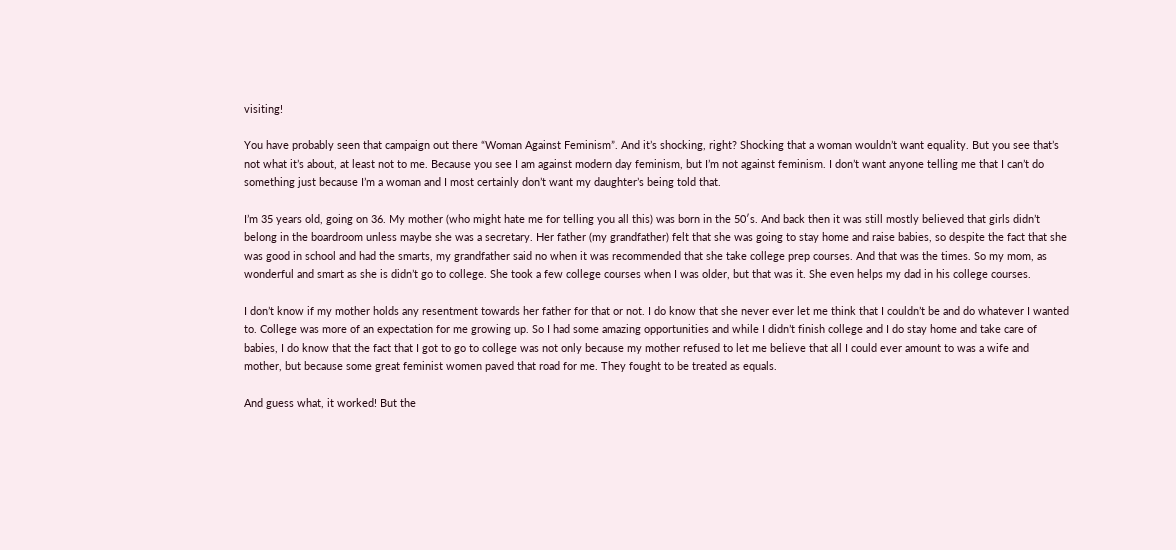visiting!

You have probably seen that campaign out there “Woman Against Feminism”. And it’s shocking, right? Shocking that a woman wouldn’t want equality. But you see that’s not what it’s about, at least not to me. Because you see I am against modern day feminism, but I’m not against feminism. I don’t want anyone telling me that I can’t do something just because I’m a woman and I most certainly don’t want my daughter’s being told that.

I’m 35 years old, going on 36. My mother (who might hate me for telling you all this) was born in the 50′s. And back then it was still mostly believed that girls didn’t belong in the boardroom unless maybe she was a secretary. Her father (my grandfather) felt that she was going to stay home and raise babies, so despite the fact that she was good in school and had the smarts, my grandfather said no when it was recommended that she take college prep courses. And that was the times. So my mom, as wonderful and smart as she is didn’t go to college. She took a few college courses when I was older, but that was it. She even helps my dad in his college courses.

I don’t know if my mother holds any resentment towards her father for that or not. I do know that she never ever let me think that I couldn’t be and do whatever I wanted to. College was more of an expectation for me growing up. So I had some amazing opportunities and while I didn’t finish college and I do stay home and take care of babies, I do know that the fact that I got to go to college was not only because my mother refused to let me believe that all I could ever amount to was a wife and mother, but because some great feminist women paved that road for me. They fought to be treated as equals.

And guess what, it worked! But the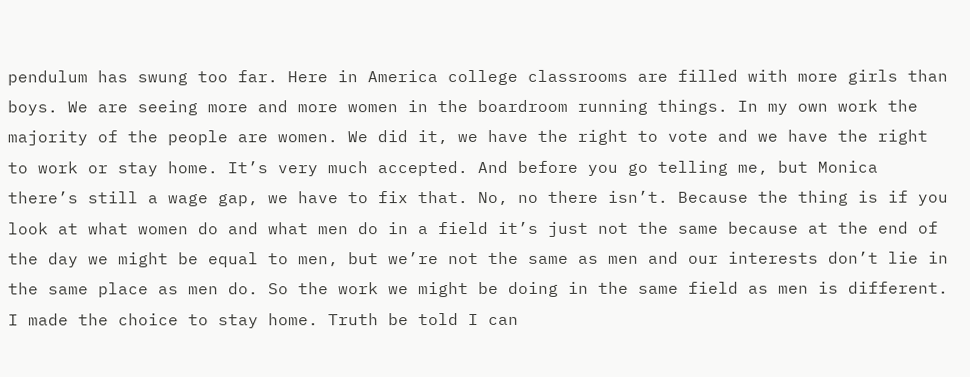pendulum has swung too far. Here in America college classrooms are filled with more girls than boys. We are seeing more and more women in the boardroom running things. In my own work the majority of the people are women. We did it, we have the right to vote and we have the right to work or stay home. It’s very much accepted. And before you go telling me, but Monica there’s still a wage gap, we have to fix that. No, no there isn’t. Because the thing is if you look at what women do and what men do in a field it’s just not the same because at the end of the day we might be equal to men, but we’re not the same as men and our interests don’t lie in the same place as men do. So the work we might be doing in the same field as men is different. I made the choice to stay home. Truth be told I can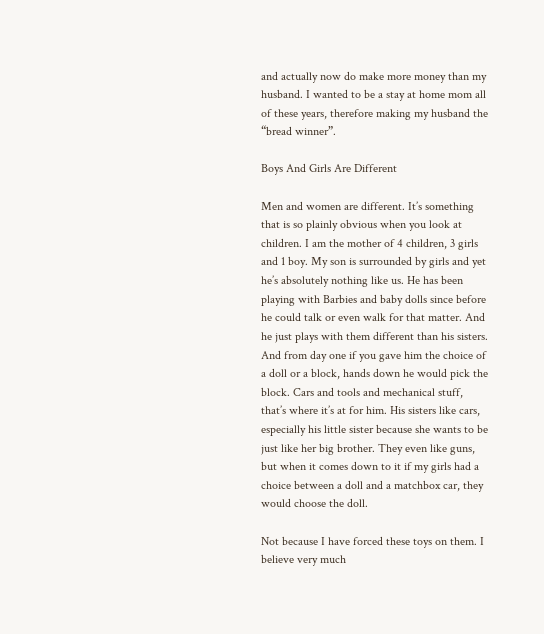and actually now do make more money than my husband. I wanted to be a stay at home mom all of these years, therefore making my husband the “bread winner”.

Boys And Girls Are Different

Men and women are different. It’s something that is so plainly obvious when you look at children. I am the mother of 4 children, 3 girls and 1 boy. My son is surrounded by girls and yet he’s absolutely nothing like us. He has been playing with Barbies and baby dolls since before he could talk or even walk for that matter. And he just plays with them different than his sisters. And from day one if you gave him the choice of a doll or a block, hands down he would pick the block. Cars and tools and mechanical stuff, that’s where it’s at for him. His sisters like cars, especially his little sister because she wants to be just like her big brother. They even like guns, but when it comes down to it if my girls had a choice between a doll and a matchbox car, they would choose the doll.

Not because I have forced these toys on them. I believe very much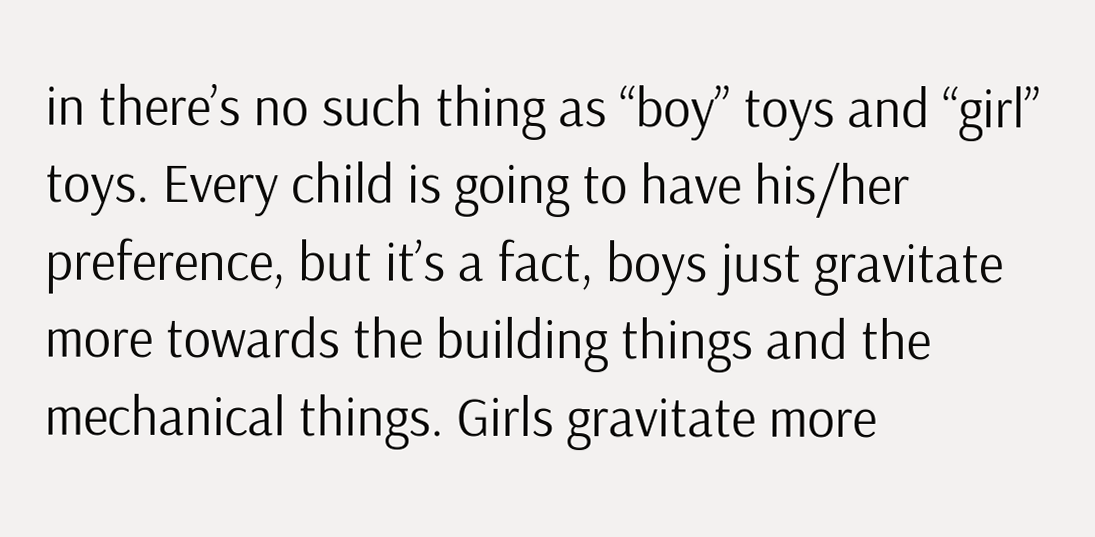in there’s no such thing as “boy” toys and “girl” toys. Every child is going to have his/her preference, but it’s a fact, boys just gravitate more towards the building things and the mechanical things. Girls gravitate more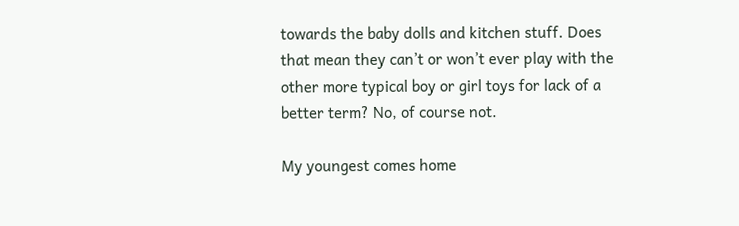towards the baby dolls and kitchen stuff. Does that mean they can’t or won’t ever play with the other more typical boy or girl toys for lack of a better term? No, of course not.

My youngest comes home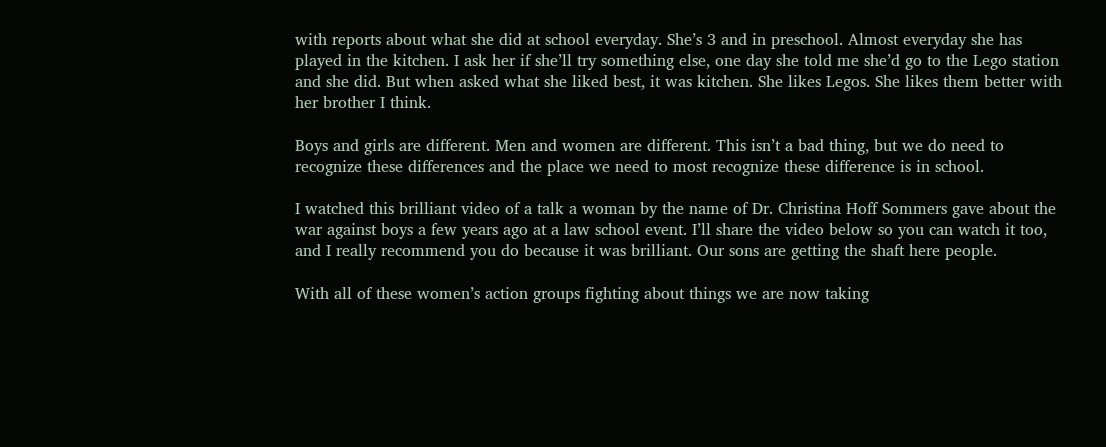with reports about what she did at school everyday. She’s 3 and in preschool. Almost everyday she has played in the kitchen. I ask her if she’ll try something else, one day she told me she’d go to the Lego station and she did. But when asked what she liked best, it was kitchen. She likes Legos. She likes them better with her brother I think.

Boys and girls are different. Men and women are different. This isn’t a bad thing, but we do need to recognize these differences and the place we need to most recognize these difference is in school.

I watched this brilliant video of a talk a woman by the name of Dr. Christina Hoff Sommers gave about the war against boys a few years ago at a law school event. I’ll share the video below so you can watch it too, and I really recommend you do because it was brilliant. Our sons are getting the shaft here people.

With all of these women’s action groups fighting about things we are now taking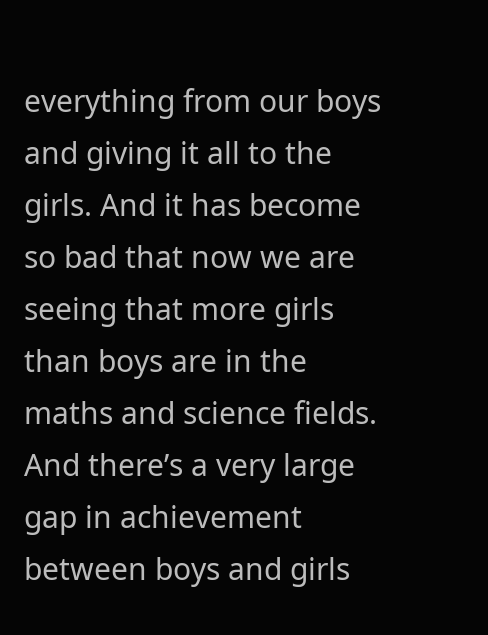everything from our boys and giving it all to the girls. And it has become so bad that now we are seeing that more girls than boys are in the maths and science fields. And there’s a very large gap in achievement between boys and girls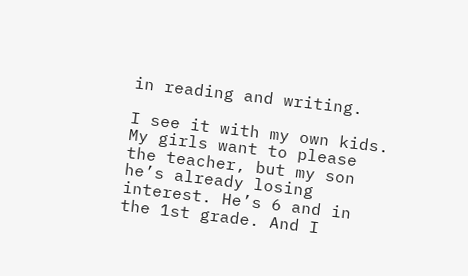in reading and writing.

I see it with my own kids. My girls want to please the teacher, but my son he’s already losing interest. He’s 6 and in the 1st grade. And I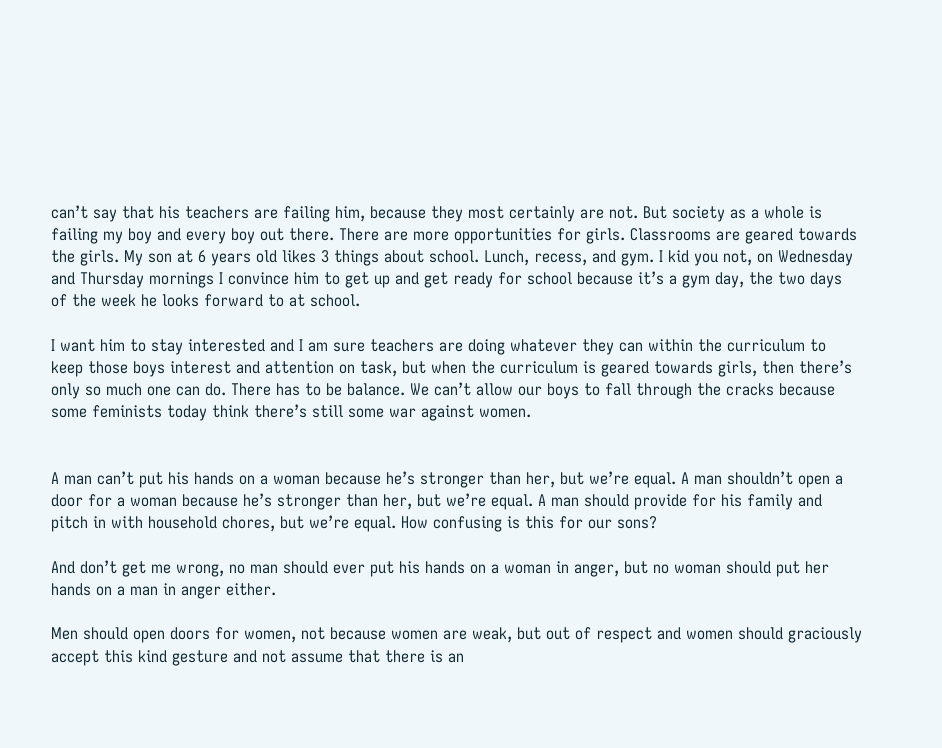can’t say that his teachers are failing him, because they most certainly are not. But society as a whole is failing my boy and every boy out there. There are more opportunities for girls. Classrooms are geared towards the girls. My son at 6 years old likes 3 things about school. Lunch, recess, and gym. I kid you not, on Wednesday and Thursday mornings I convince him to get up and get ready for school because it’s a gym day, the two days of the week he looks forward to at school.

I want him to stay interested and I am sure teachers are doing whatever they can within the curriculum to keep those boys interest and attention on task, but when the curriculum is geared towards girls, then there’s only so much one can do. There has to be balance. We can’t allow our boys to fall through the cracks because some feminists today think there’s still some war against women.


A man can’t put his hands on a woman because he’s stronger than her, but we’re equal. A man shouldn’t open a door for a woman because he’s stronger than her, but we’re equal. A man should provide for his family and pitch in with household chores, but we’re equal. How confusing is this for our sons?

And don’t get me wrong, no man should ever put his hands on a woman in anger, but no woman should put her hands on a man in anger either.

Men should open doors for women, not because women are weak, but out of respect and women should graciously accept this kind gesture and not assume that there is an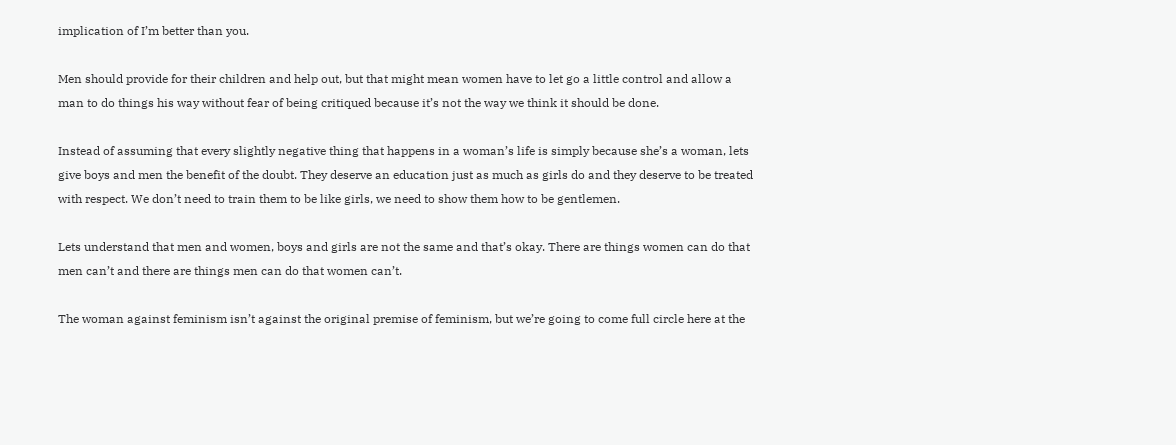implication of I’m better than you.

Men should provide for their children and help out, but that might mean women have to let go a little control and allow a man to do things his way without fear of being critiqued because it’s not the way we think it should be done.

Instead of assuming that every slightly negative thing that happens in a woman’s life is simply because she’s a woman, lets give boys and men the benefit of the doubt. They deserve an education just as much as girls do and they deserve to be treated with respect. We don’t need to train them to be like girls, we need to show them how to be gentlemen.

Lets understand that men and women, boys and girls are not the same and that’s okay. There are things women can do that men can’t and there are things men can do that women can’t.

The woman against feminism isn’t against the original premise of feminism, but we’re going to come full circle here at the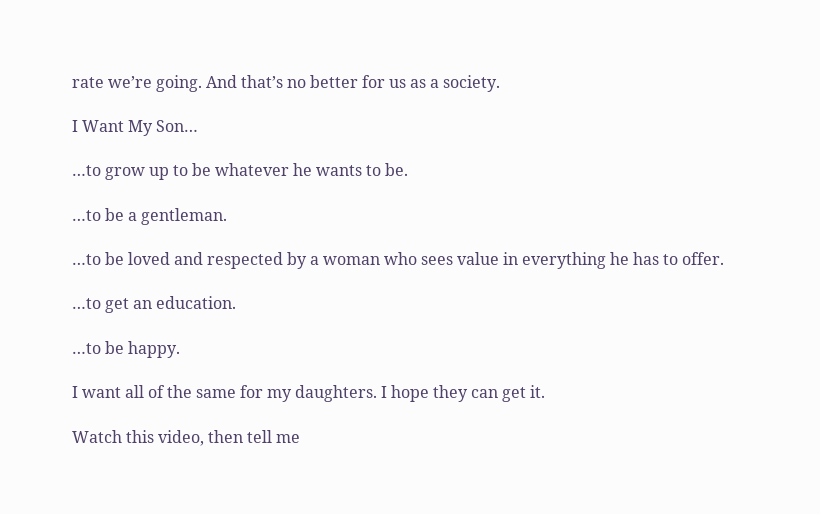rate we’re going. And that’s no better for us as a society.

I Want My Son…

…to grow up to be whatever he wants to be.

…to be a gentleman.

…to be loved and respected by a woman who sees value in everything he has to offer.

…to get an education.

…to be happy.

I want all of the same for my daughters. I hope they can get it.

Watch this video, then tell me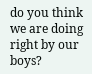do you think we are doing right by our boys?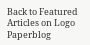Back to Featured Articles on Logo Paperblog